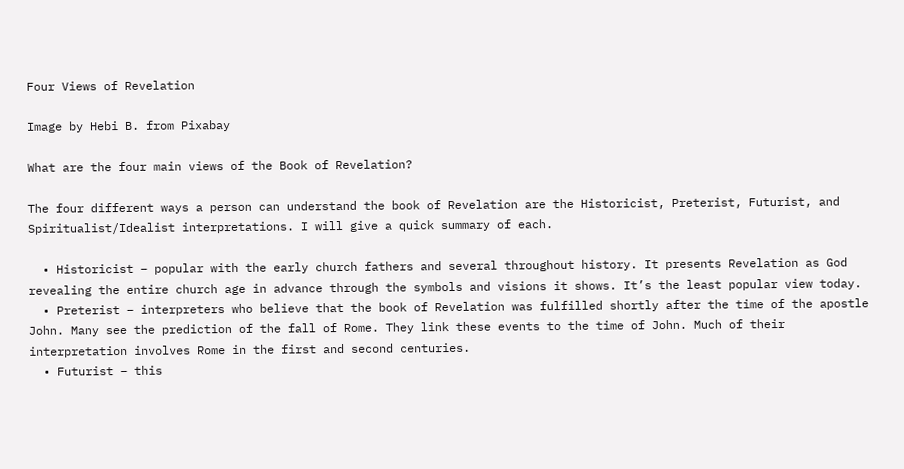Four Views of Revelation

Image by Hebi B. from Pixabay

What are the four main views of the Book of Revelation?

The four different ways a person can understand the book of Revelation are the Historicist, Preterist, Futurist, and Spiritualist/Idealist interpretations. I will give a quick summary of each.

  • Historicist – popular with the early church fathers and several throughout history. It presents Revelation as God revealing the entire church age in advance through the symbols and visions it shows. It’s the least popular view today.
  • Preterist – interpreters who believe that the book of Revelation was fulfilled shortly after the time of the apostle John. Many see the prediction of the fall of Rome. They link these events to the time of John. Much of their interpretation involves Rome in the first and second centuries.
  • Futurist – this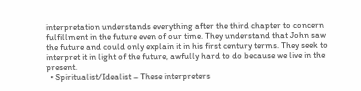interpretation understands everything after the third chapter to concern fulfillment in the future even of our time. They understand that John saw the future and could only explain it in his first century terms. They seek to interpret it in light of the future, awfully hard to do because we live in the present.
  • Spiritualist/Idealist – These interpreters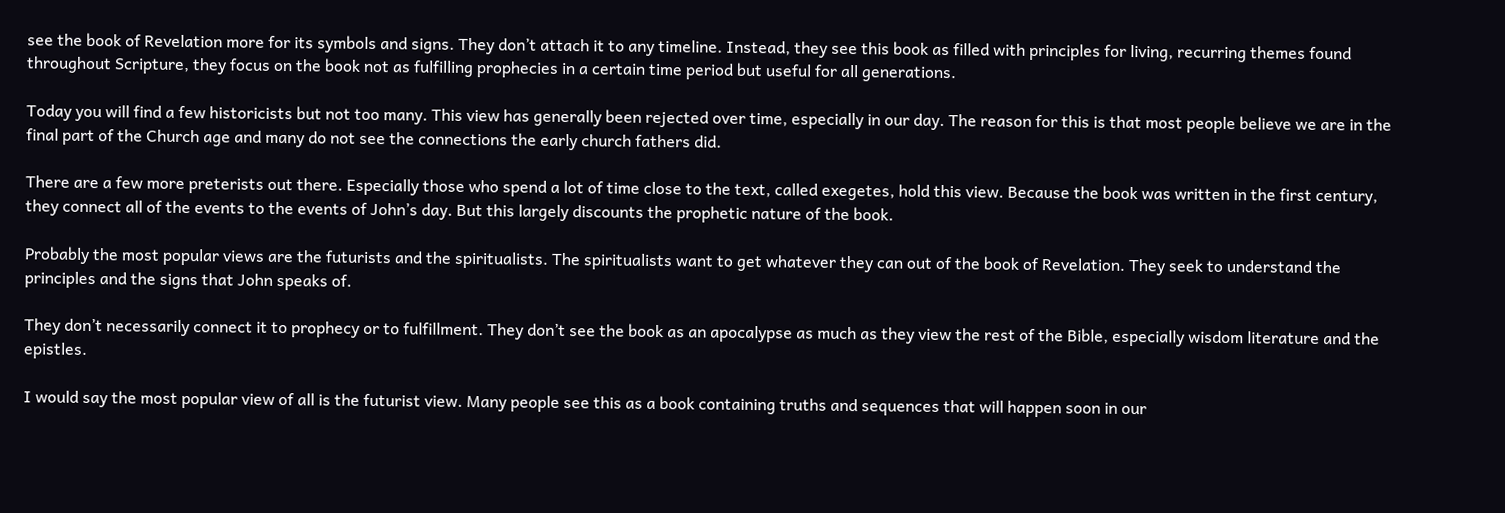see the book of Revelation more for its symbols and signs. They don’t attach it to any timeline. Instead, they see this book as filled with principles for living, recurring themes found throughout Scripture, they focus on the book not as fulfilling prophecies in a certain time period but useful for all generations.

Today you will find a few historicists but not too many. This view has generally been rejected over time, especially in our day. The reason for this is that most people believe we are in the final part of the Church age and many do not see the connections the early church fathers did.

There are a few more preterists out there. Especially those who spend a lot of time close to the text, called exegetes, hold this view. Because the book was written in the first century, they connect all of the events to the events of John’s day. But this largely discounts the prophetic nature of the book.

Probably the most popular views are the futurists and the spiritualists. The spiritualists want to get whatever they can out of the book of Revelation. They seek to understand the principles and the signs that John speaks of.

They don’t necessarily connect it to prophecy or to fulfillment. They don’t see the book as an apocalypse as much as they view the rest of the Bible, especially wisdom literature and the epistles.

I would say the most popular view of all is the futurist view. Many people see this as a book containing truths and sequences that will happen soon in our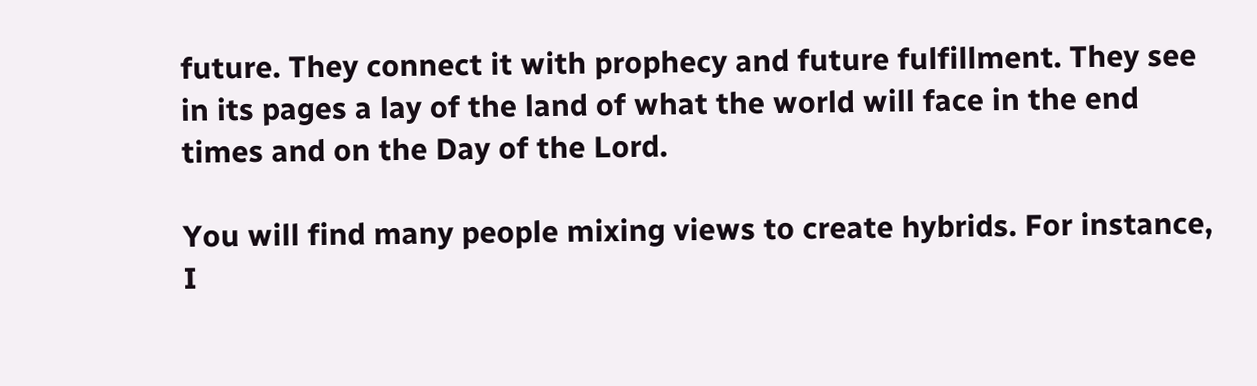future. They connect it with prophecy and future fulfillment. They see in its pages a lay of the land of what the world will face in the end times and on the Day of the Lord.

You will find many people mixing views to create hybrids. For instance, I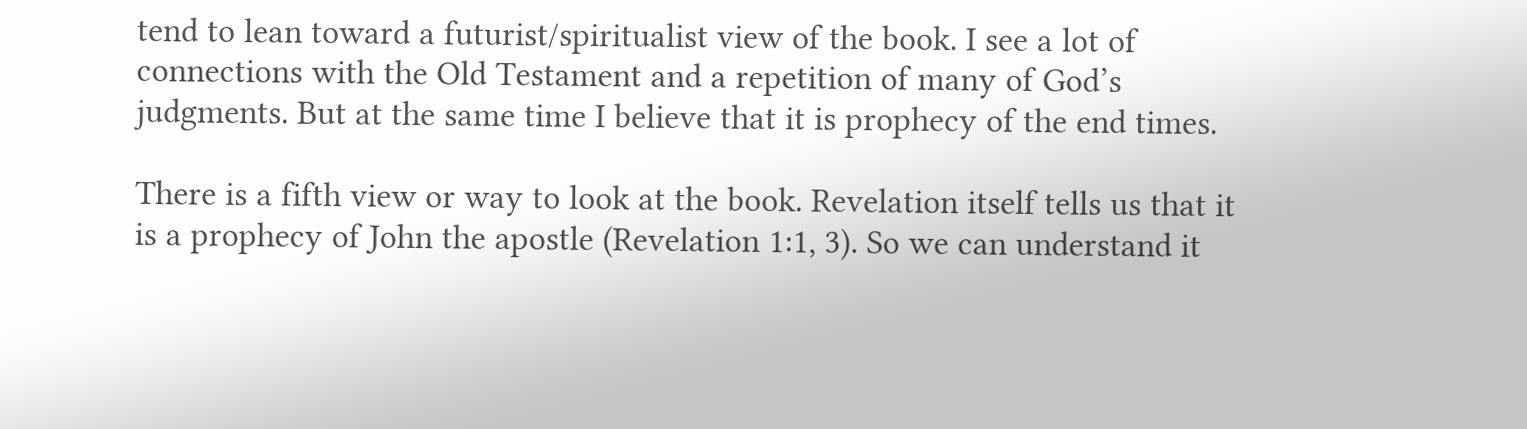tend to lean toward a futurist/spiritualist view of the book. I see a lot of connections with the Old Testament and a repetition of many of God’s judgments. But at the same time I believe that it is prophecy of the end times.

There is a fifth view or way to look at the book. Revelation itself tells us that it is a prophecy of John the apostle (Revelation 1:1, 3). So we can understand it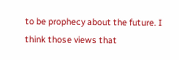to be prophecy about the future. I think those views that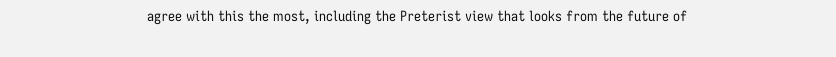agree with this the most, including the Preterist view that looks from the future of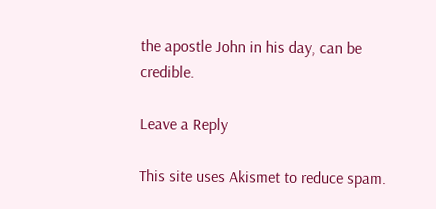the apostle John in his day, can be credible.

Leave a Reply

This site uses Akismet to reduce spam.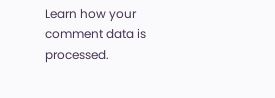Learn how your comment data is processed.